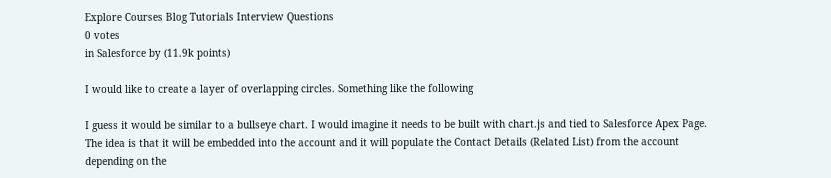Explore Courses Blog Tutorials Interview Questions
0 votes
in Salesforce by (11.9k points)

I would like to create a layer of overlapping circles. Something like the following

I guess it would be similar to a bullseye chart. I would imagine it needs to be built with chart.js and tied to Salesforce Apex Page. The idea is that it will be embedded into the account and it will populate the Contact Details (Related List) from the account depending on the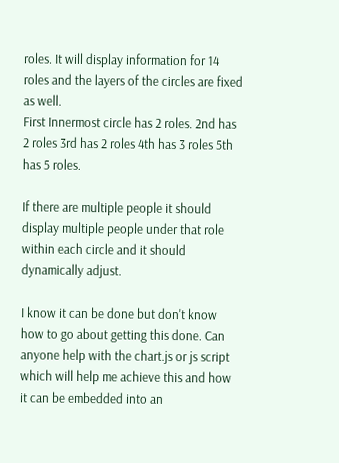roles. It will display information for 14 roles and the layers of the circles are fixed as well.
First Innermost circle has 2 roles. 2nd has 2 roles 3rd has 2 roles 4th has 3 roles 5th has 5 roles.

If there are multiple people it should display multiple people under that role within each circle and it should dynamically adjust.

I know it can be done but don't know how to go about getting this done. Can anyone help with the chart.js or js script which will help me achieve this and how it can be embedded into an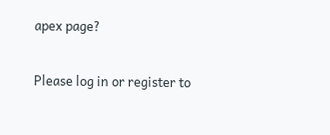apex page?

Please log in or register to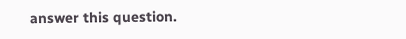answer this question.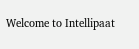Welcome to Intellipaat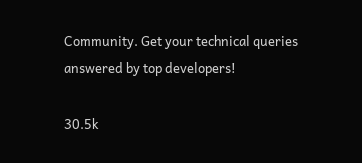Community. Get your technical queries answered by top developers!

30.5k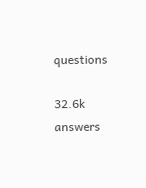questions

32.6k answers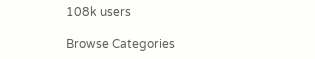108k users

Browse Categories